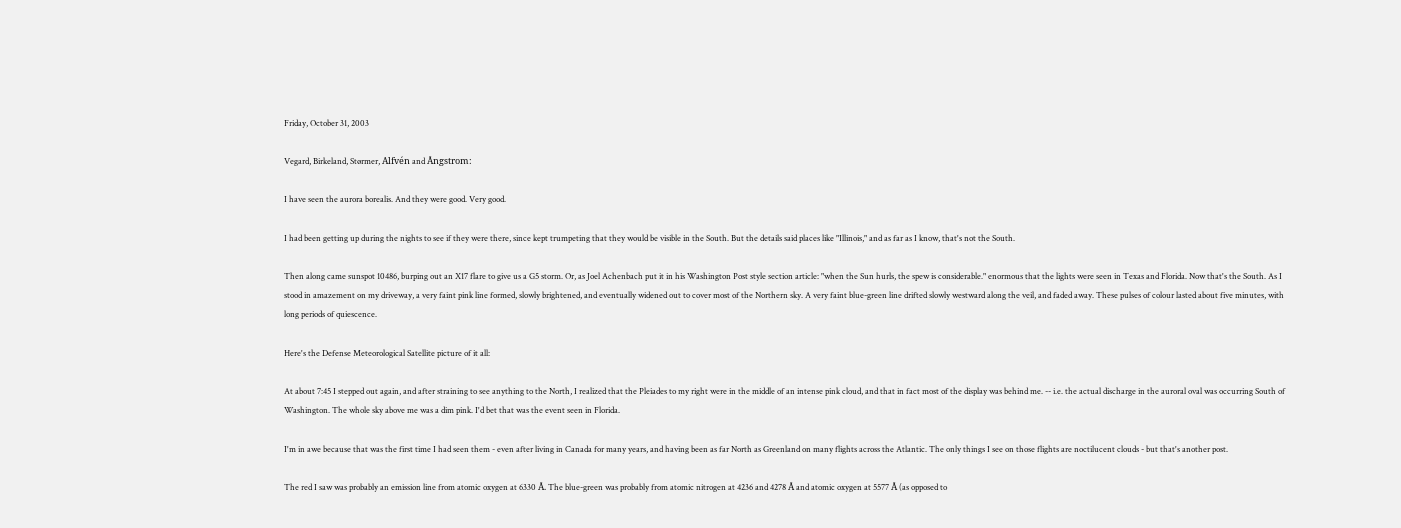Friday, October 31, 2003

Vegard, Birkeland, Størmer, Alfvén and Ångstrom:

I have seen the aurora borealis. And they were good. Very good.

I had been getting up during the nights to see if they were there, since kept trumpeting that they would be visible in the South. But the details said places like "Illinois," and as far as I know, that's not the South.

Then along came sunspot 10486, burping out an X17 flare to give us a G5 storm. Or, as Joel Achenbach put it in his Washington Post style section article: "when the Sun hurls, the spew is considerable." enormous that the lights were seen in Texas and Florida. Now that's the South. As I stood in amazement on my driveway, a very faint pink line formed, slowly brightened, and eventually widened out to cover most of the Northern sky. A very faint blue-green line drifted slowly westward along the veil, and faded away. These pulses of colour lasted about five minutes, with long periods of quiescence.

Here's the Defense Meteorological Satellite picture of it all:

At about 7:45 I stepped out again, and after straining to see anything to the North, I realized that the Pleiades to my right were in the middle of an intense pink cloud, and that in fact most of the display was behind me. -- i.e. the actual discharge in the auroral oval was occurring South of Washington. The whole sky above me was a dim pink. I'd bet that was the event seen in Florida.

I'm in awe because that was the first time I had seen them - even after living in Canada for many years, and having been as far North as Greenland on many flights across the Atlantic. The only things I see on those flights are noctilucent clouds - but that's another post.

The red I saw was probably an emission line from atomic oxygen at 6330 Å. The blue-green was probably from atomic nitrogen at 4236 and 4278 Å and atomic oxygen at 5577 Å (as opposed to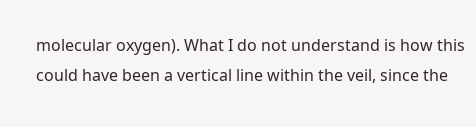molecular oxygen). What I do not understand is how this could have been a vertical line within the veil, since the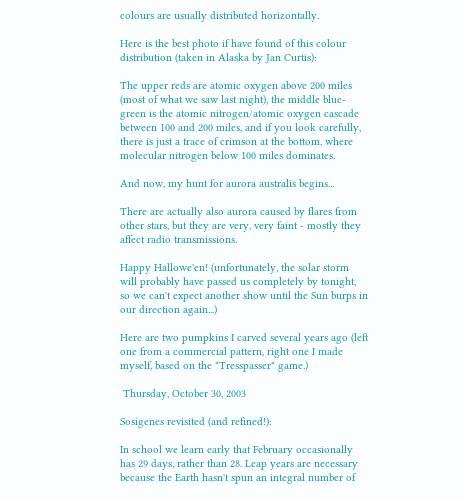colours are usually distributed horizontally.

Here is the best photo if have found of this colour distribution (taken in Alaska by Jan Curtis):

The upper reds are atomic oxygen above 200 miles (most of what we saw last night), the middle blue-green is the atomic nitrogen/atomic oxygen cascade between 100 and 200 miles, and if you look carefully, there is just a trace of crimson at the bottom, where molecular nitrogen below 100 miles dominates.

And now, my hunt for aurora australis begins...

There are actually also aurora caused by flares from other stars, but they are very, very faint - mostly they affect radio transmissions.

Happy Hallowe'en! (unfortunately, the solar storm will probably have passed us completely by tonight, so we can't expect another show until the Sun burps in our direction again...)

Here are two pumpkins I carved several years ago (left one from a commercial pattern, right one I made myself, based on the "Tresspasser" game.)

 Thursday, October 30, 2003

Sosigenes revisited (and refined!):

In school we learn early that February occasionally has 29 days, rather than 28. Leap years are necessary because the Earth hasn't spun an integral number of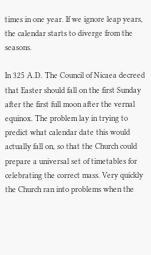times in one year. If we ignore leap years, the calendar starts to diverge from the seasons.

In 325 A.D. The Council of Nicaea decreed that Easter should fall on the first Sunday after the first full moon after the vernal equinox. The problem lay in trying to predict what calendar date this would actually fall on, so that the Church could prepare a universal set of timetables for celebrating the correct mass. Very quickly the Church ran into problems when the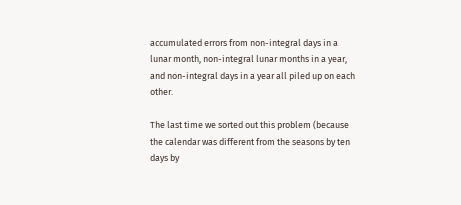accumulated errors from non-integral days in a lunar month, non-integral lunar months in a year, and non-integral days in a year all piled up on each other.

The last time we sorted out this problem (because the calendar was different from the seasons by ten days by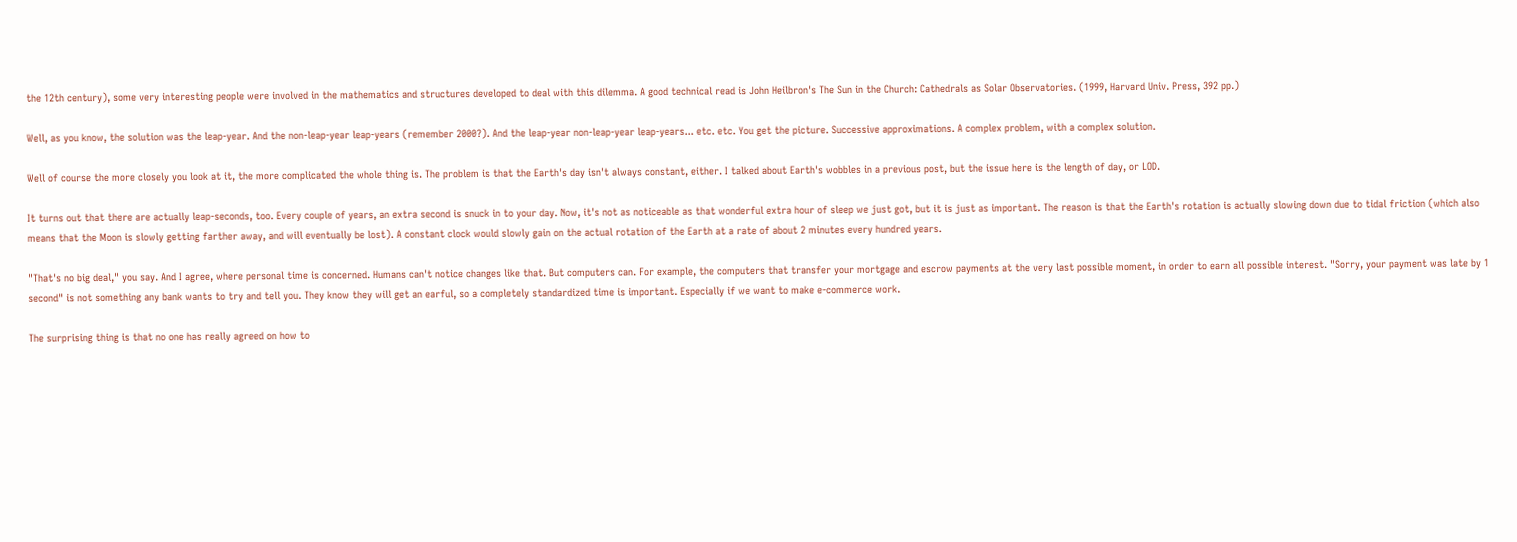the 12th century), some very interesting people were involved in the mathematics and structures developed to deal with this dilemma. A good technical read is John Heilbron's The Sun in the Church: Cathedrals as Solar Observatories. (1999, Harvard Univ. Press, 392 pp.)

Well, as you know, the solution was the leap-year. And the non-leap-year leap-years (remember 2000?). And the leap-year non-leap-year leap-years... etc. etc. You get the picture. Successive approximations. A complex problem, with a complex solution.

Well of course the more closely you look at it, the more complicated the whole thing is. The problem is that the Earth's day isn't always constant, either. I talked about Earth's wobbles in a previous post, but the issue here is the length of day, or LOD.

It turns out that there are actually leap-seconds, too. Every couple of years, an extra second is snuck in to your day. Now, it's not as noticeable as that wonderful extra hour of sleep we just got, but it is just as important. The reason is that the Earth's rotation is actually slowing down due to tidal friction (which also means that the Moon is slowly getting farther away, and will eventually be lost). A constant clock would slowly gain on the actual rotation of the Earth at a rate of about 2 minutes every hundred years.

"That's no big deal," you say. And I agree, where personal time is concerned. Humans can't notice changes like that. But computers can. For example, the computers that transfer your mortgage and escrow payments at the very last possible moment, in order to earn all possible interest. "Sorry, your payment was late by 1 second" is not something any bank wants to try and tell you. They know they will get an earful, so a completely standardized time is important. Especially if we want to make e-commerce work.

The surprising thing is that no one has really agreed on how to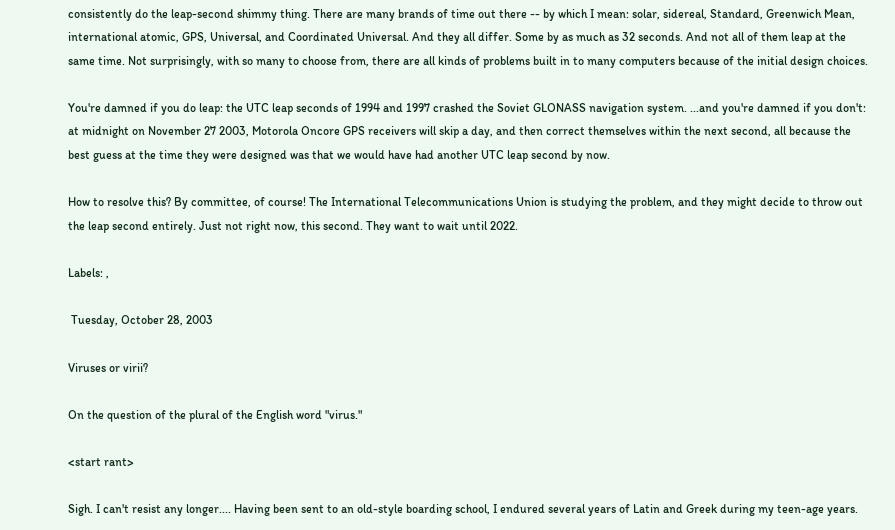consistently do the leap-second shimmy thing. There are many brands of time out there -- by which I mean: solar, sidereal, Standard, Greenwich Mean, international atomic, GPS, Universal, and Coordinated Universal. And they all differ. Some by as much as 32 seconds. And not all of them leap at the same time. Not surprisingly, with so many to choose from, there are all kinds of problems built in to many computers because of the initial design choices.

You're damned if you do leap: the UTC leap seconds of 1994 and 1997 crashed the Soviet GLONASS navigation system. ...and you're damned if you don't: at midnight on November 27 2003, Motorola Oncore GPS receivers will skip a day, and then correct themselves within the next second, all because the best guess at the time they were designed was that we would have had another UTC leap second by now.

How to resolve this? By committee, of course! The International Telecommunications Union is studying the problem, and they might decide to throw out the leap second entirely. Just not right now, this second. They want to wait until 2022.

Labels: ,

 Tuesday, October 28, 2003

Viruses or virii?

On the question of the plural of the English word "virus."

<start rant>

Sigh. I can't resist any longer.... Having been sent to an old-style boarding school, I endured several years of Latin and Greek during my teen-age years.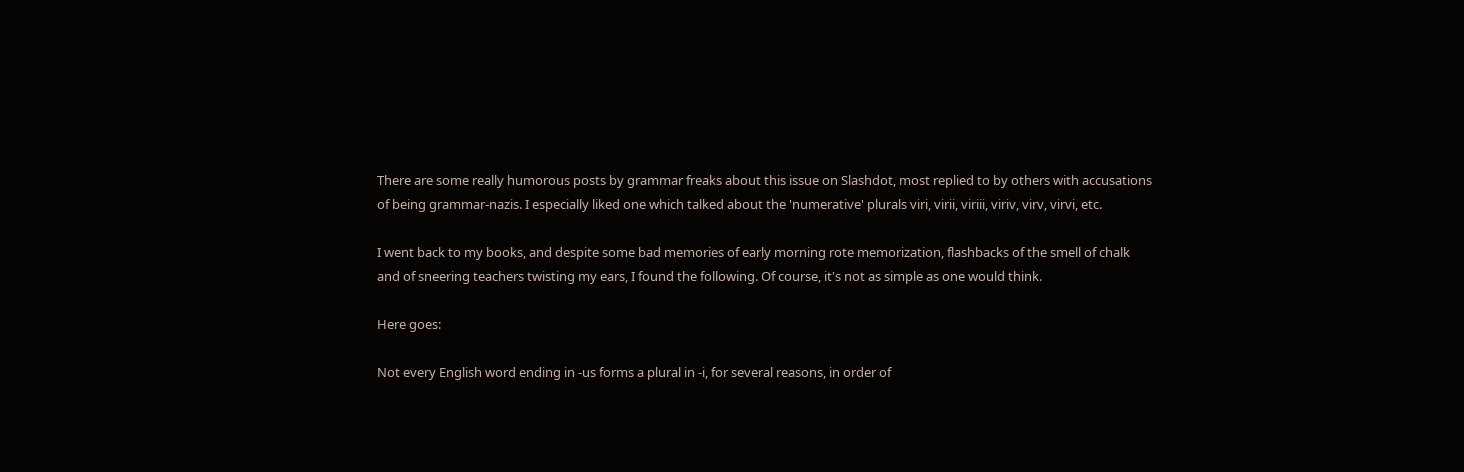There are some really humorous posts by grammar freaks about this issue on Slashdot, most replied to by others with accusations of being grammar-nazis. I especially liked one which talked about the 'numerative' plurals viri, virii, viriii, viriv, virv, virvi, etc.

I went back to my books, and despite some bad memories of early morning rote memorization, flashbacks of the smell of chalk and of sneering teachers twisting my ears, I found the following. Of course, it's not as simple as one would think.

Here goes:

Not every English word ending in -us forms a plural in -i, for several reasons, in order of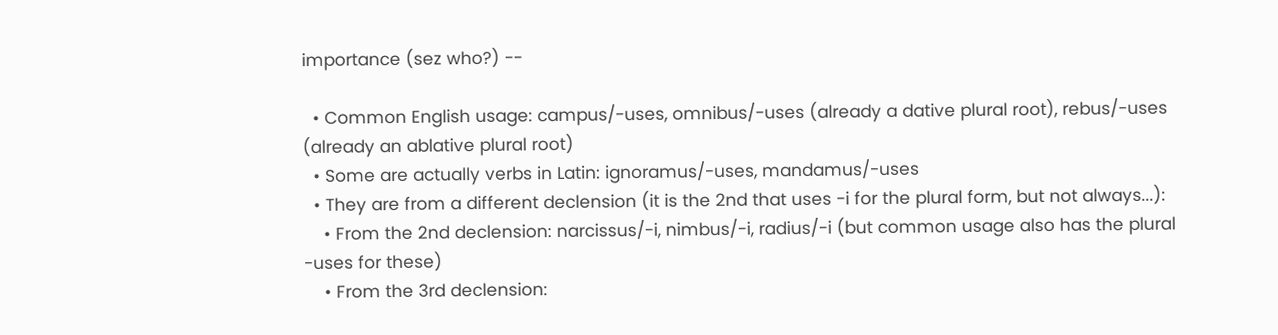importance (sez who?) --

  • Common English usage: campus/-uses, omnibus/-uses (already a dative plural root), rebus/-uses (already an ablative plural root)
  • Some are actually verbs in Latin: ignoramus/-uses, mandamus/-uses
  • They are from a different declension (it is the 2nd that uses -i for the plural form, but not always...):
    • From the 2nd declension: narcissus/-i, nimbus/-i, radius/-i (but common usage also has the plural -uses for these)
    • From the 3rd declension: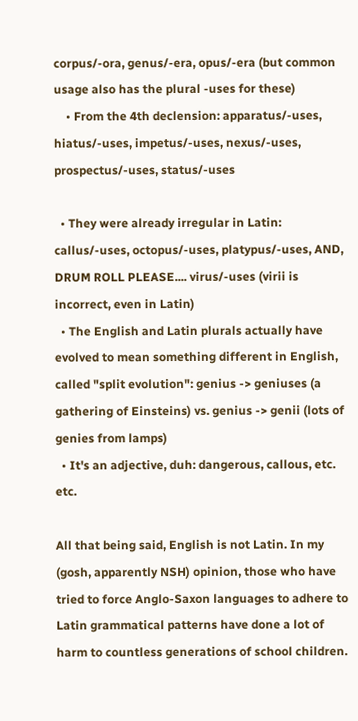corpus/-ora, genus/-era, opus/-era (but common usage also has the plural -uses for these)
    • From the 4th declension: apparatus/-uses, hiatus/-uses, impetus/-uses, nexus/-uses, prospectus/-uses, status/-uses

  • They were already irregular in Latin: callus/-uses, octopus/-uses, platypus/-uses, AND, DRUM ROLL PLEASE.... virus/-uses (virii is incorrect, even in Latin)
  • The English and Latin plurals actually have evolved to mean something different in English, called "split evolution": genius -> geniuses (a gathering of Einsteins) vs. genius -> genii (lots of genies from lamps)
  • It's an adjective, duh: dangerous, callous, etc. etc.

All that being said, English is not Latin. In my (gosh, apparently NSH) opinion, those who have tried to force Anglo-Saxon languages to adhere to Latin grammatical patterns have done a lot of harm to countless generations of school children.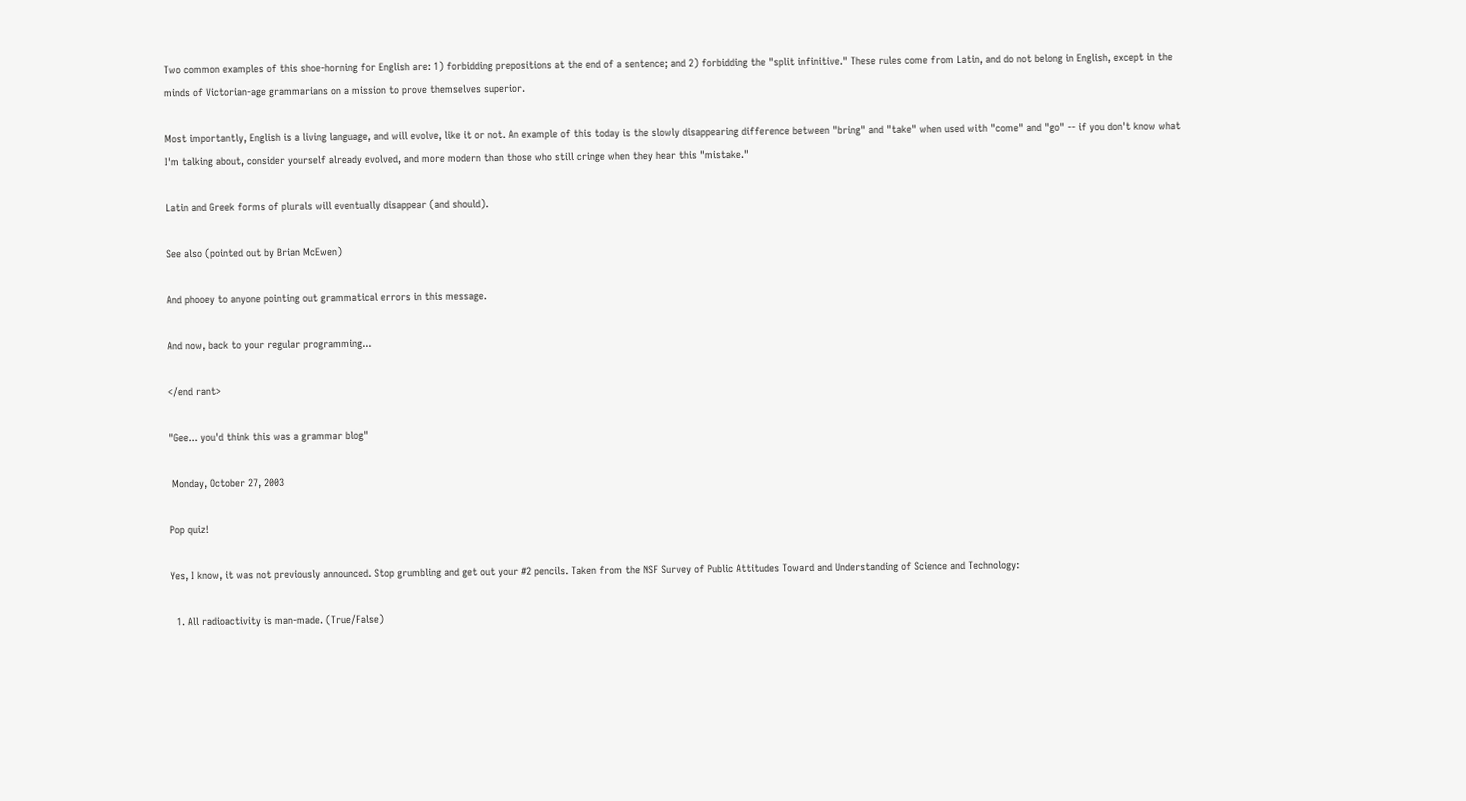Two common examples of this shoe-horning for English are: 1) forbidding prepositions at the end of a sentence; and 2) forbidding the "split infinitive." These rules come from Latin, and do not belong in English, except in the minds of Victorian-age grammarians on a mission to prove themselves superior.

Most importantly, English is a living language, and will evolve, like it or not. An example of this today is the slowly disappearing difference between "bring" and "take" when used with "come" and "go" -- if you don't know what I'm talking about, consider yourself already evolved, and more modern than those who still cringe when they hear this "mistake."

Latin and Greek forms of plurals will eventually disappear (and should).

See also (pointed out by Brian McEwen)

And phooey to anyone pointing out grammatical errors in this message.

And now, back to your regular programming...

</end rant>

"Gee... you'd think this was a grammar blog"

 Monday, October 27, 2003

Pop quiz!

Yes, I know, it was not previously announced. Stop grumbling and get out your #2 pencils. Taken from the NSF Survey of Public Attitudes Toward and Understanding of Science and Technology:

  1. All radioactivity is man-made. (True/False)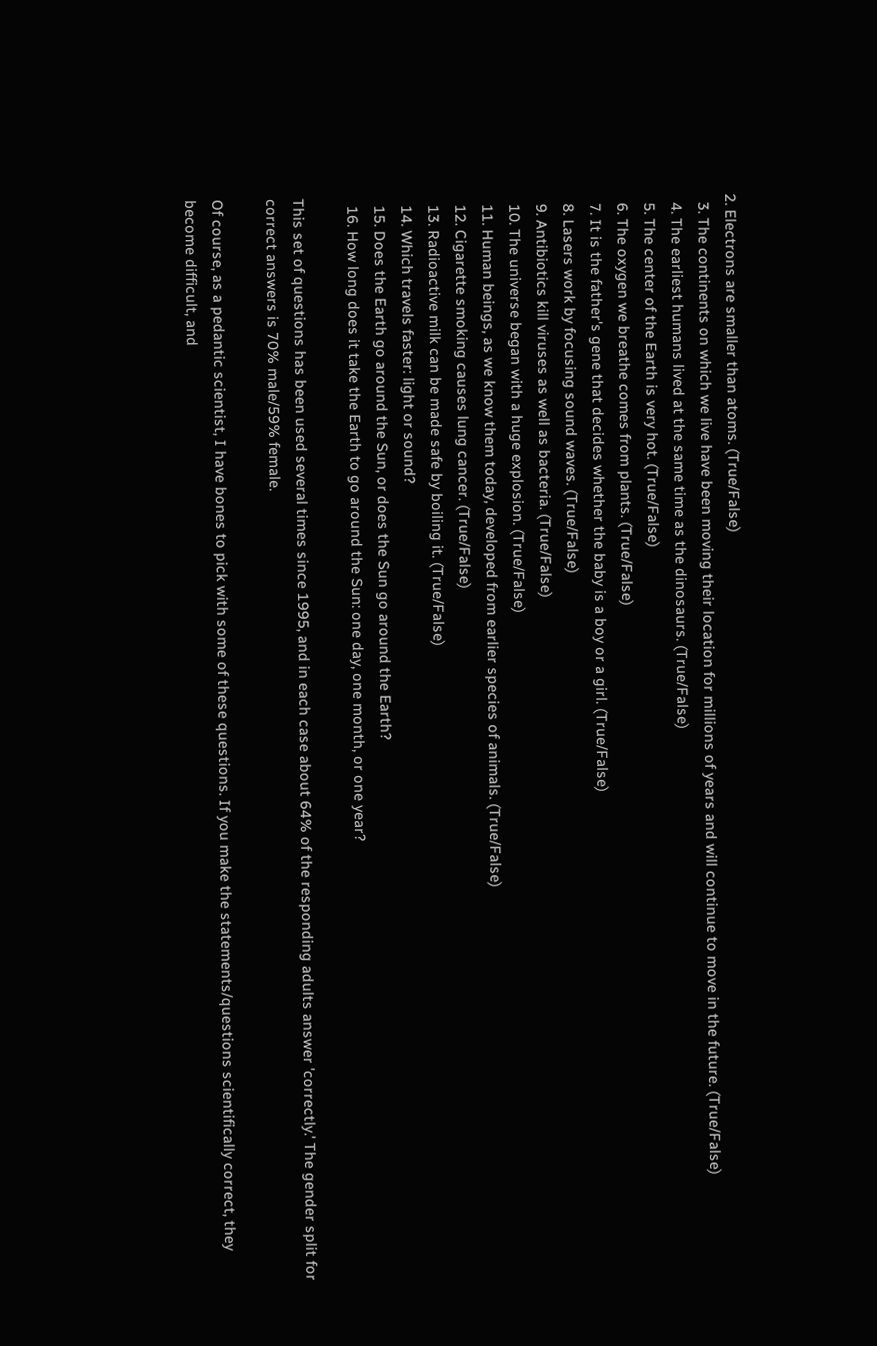2. Electrons are smaller than atoms. (True/False)
  3. The continents on which we live have been moving their location for millions of years and will continue to move in the future. (True/False)
  4. The earliest humans lived at the same time as the dinosaurs. (True/False)
  5. The center of the Earth is very hot. (True/False)
  6. The oxygen we breathe comes from plants. (True/False)
  7. It is the father's gene that decides whether the baby is a boy or a girl. (True/False)
  8. Lasers work by focusing sound waves. (True/False)
  9. Antibiotics kill viruses as well as bacteria. (True/False)
  10. The universe began with a huge explosion. (True/False)
  11. Human beings, as we know them today, developed from earlier species of animals. (True/False)
  12. Cigarette smoking causes lung cancer. (True/False)
  13. Radioactive milk can be made safe by boiling it. (True/False)
  14. Which travels faster: light or sound?
  15. Does the Earth go around the Sun, or does the Sun go around the Earth?
  16. How long does it take the Earth to go around the Sun: one day, one month, or one year?

This set of questions has been used several times since 1995, and in each case about 64% of the responding adults answer 'correctly.' The gender split for correct answers is 70% male/59% female.

Of course, as a pedantic scientist, I have bones to pick with some of these questions. If you make the statements/questions scientifically correct, they become difficult, and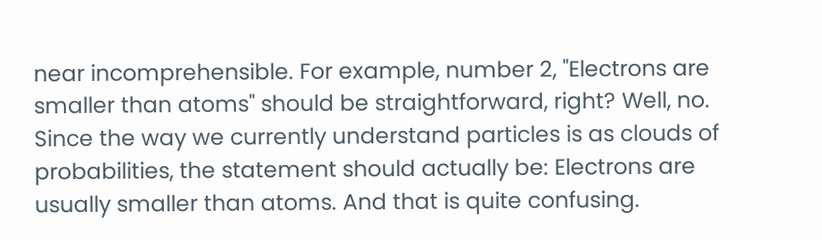near incomprehensible. For example, number 2, "Electrons are smaller than atoms" should be straightforward, right? Well, no. Since the way we currently understand particles is as clouds of probabilities, the statement should actually be: Electrons are usually smaller than atoms. And that is quite confusing.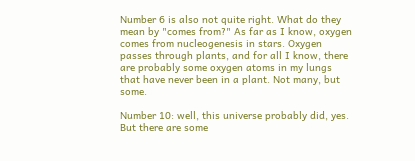Number 6 is also not quite right. What do they mean by "comes from?" As far as I know, oxygen comes from nucleogenesis in stars. Oxygen passes through plants, and for all I know, there are probably some oxygen atoms in my lungs that have never been in a plant. Not many, but some.

Number 10: well, this universe probably did, yes. But there are some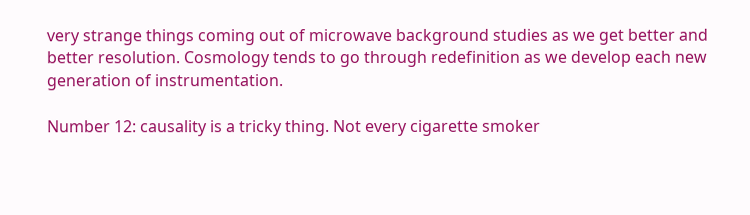very strange things coming out of microwave background studies as we get better and better resolution. Cosmology tends to go through redefinition as we develop each new generation of instrumentation.

Number 12: causality is a tricky thing. Not every cigarette smoker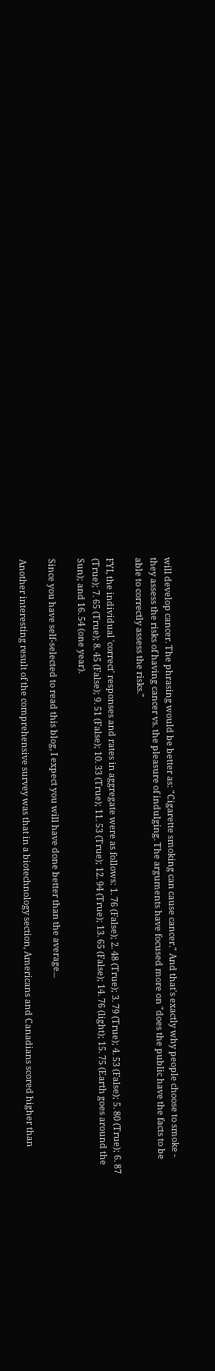will develop cancer. The phrasing would be better as: "Cigarette smoking can cause cancer." And that's exactly why people choose to smoke - they assess the risks of having cancer vs. the pleasure of indulging. The arguments have focused more on "does the public have the facts to be able to correctly assess the risks."

FYI, the individual 'correct' responses and rates in aggregate were as follows: 1. 76 (False); 2. 48 (True); 3. 79 (True); 4. 53 (False); 5. 80 (True); 6. 87 (True); 7. 65 (True); 8. 45 (False); 9. 51 (False); 10. 33 (True); 11. 53 (True); 12. 94 (True); 13. 65 (False); 14. 76 (light); 15. 75 (Earth goes around the Sun); and 16. 54 (one year).

Since you have self-selected to read this blog, I expect you will have done better than the average...

Another interesting result of the comprehensive survey was that in a biotechnology section, Americans and Canadians scored higher than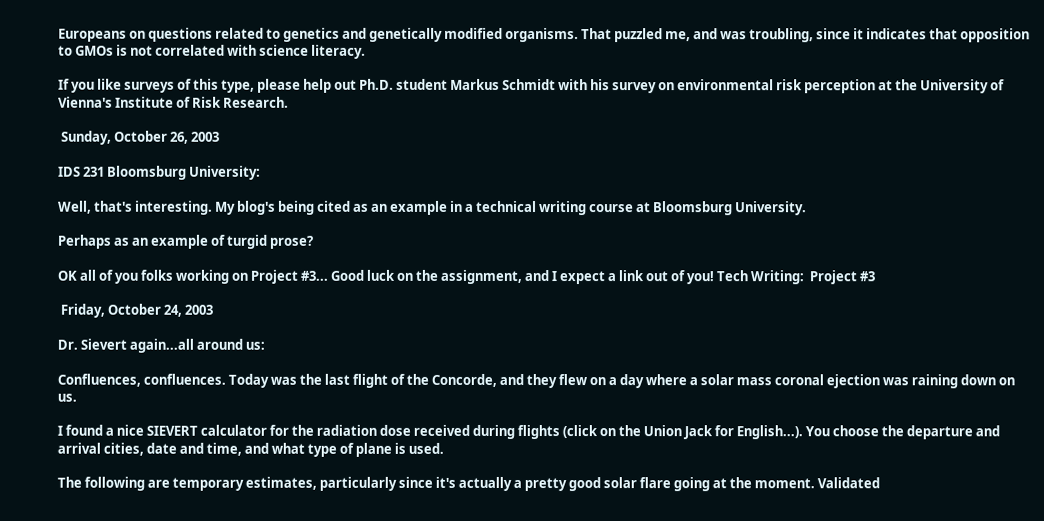Europeans on questions related to genetics and genetically modified organisms. That puzzled me, and was troubling, since it indicates that opposition to GMOs is not correlated with science literacy.

If you like surveys of this type, please help out Ph.D. student Markus Schmidt with his survey on environmental risk perception at the University of Vienna's Institute of Risk Research.

 Sunday, October 26, 2003

IDS 231 Bloomsburg University:

Well, that's interesting. My blog's being cited as an example in a technical writing course at Bloomsburg University.

Perhaps as an example of turgid prose?

OK all of you folks working on Project #3... Good luck on the assignment, and I expect a link out of you! Tech Writing:  Project #3

 Friday, October 24, 2003

Dr. Sievert again...all around us:

Confluences, confluences. Today was the last flight of the Concorde, and they flew on a day where a solar mass coronal ejection was raining down on us.

I found a nice SIEVERT calculator for the radiation dose received during flights (click on the Union Jack for English...). You choose the departure and arrival cities, date and time, and what type of plane is used.

The following are temporary estimates, particularly since it's actually a pretty good solar flare going at the moment. Validated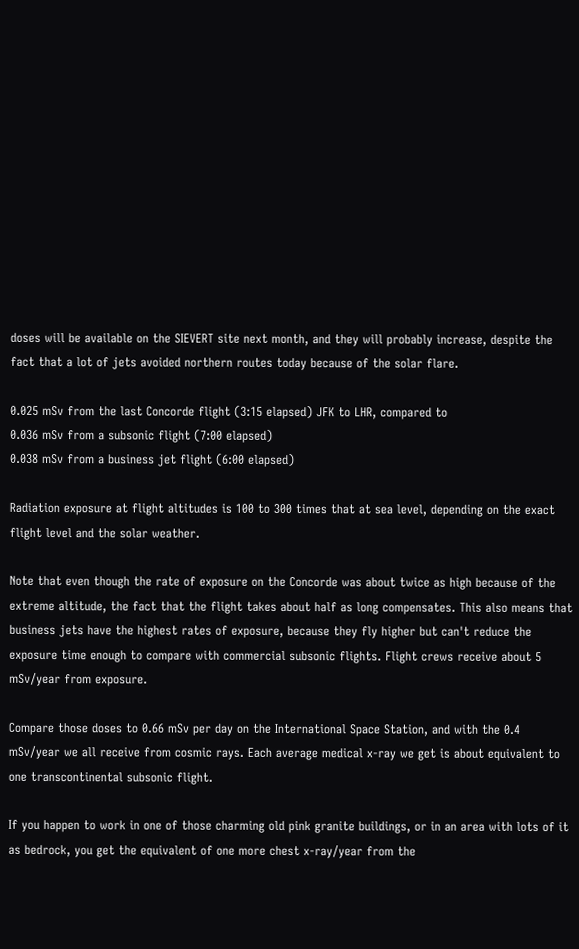doses will be available on the SIEVERT site next month, and they will probably increase, despite the fact that a lot of jets avoided northern routes today because of the solar flare.

0.025 mSv from the last Concorde flight (3:15 elapsed) JFK to LHR, compared to
0.036 mSv from a subsonic flight (7:00 elapsed)
0.038 mSv from a business jet flight (6:00 elapsed)

Radiation exposure at flight altitudes is 100 to 300 times that at sea level, depending on the exact flight level and the solar weather.

Note that even though the rate of exposure on the Concorde was about twice as high because of the extreme altitude, the fact that the flight takes about half as long compensates. This also means that business jets have the highest rates of exposure, because they fly higher but can't reduce the exposure time enough to compare with commercial subsonic flights. Flight crews receive about 5 mSv/year from exposure.

Compare those doses to 0.66 mSv per day on the International Space Station, and with the 0.4 mSv/year we all receive from cosmic rays. Each average medical x-ray we get is about equivalent to one transcontinental subsonic flight.

If you happen to work in one of those charming old pink granite buildings, or in an area with lots of it as bedrock, you get the equivalent of one more chest x-ray/year from the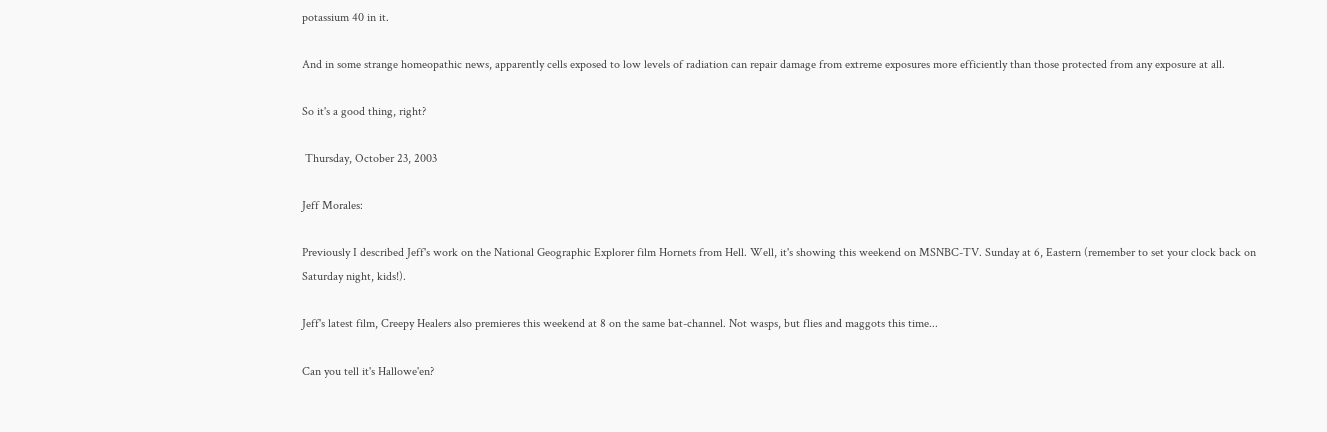potassium 40 in it.

And in some strange homeopathic news, apparently cells exposed to low levels of radiation can repair damage from extreme exposures more efficiently than those protected from any exposure at all.

So it's a good thing, right?

 Thursday, October 23, 2003

Jeff Morales:

Previously I described Jeff's work on the National Geographic Explorer film Hornets from Hell. Well, it's showing this weekend on MSNBC-TV. Sunday at 6, Eastern (remember to set your clock back on Saturday night, kids!).

Jeff's latest film, Creepy Healers also premieres this weekend at 8 on the same bat-channel. Not wasps, but flies and maggots this time...

Can you tell it's Hallowe'en?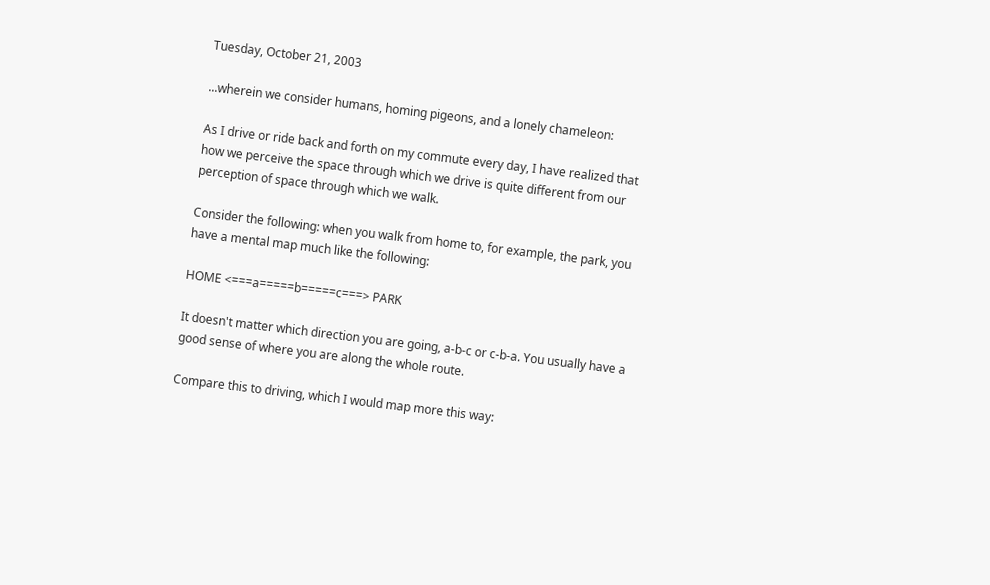Tuesday, October 21, 2003

...wherein we consider humans, homing pigeons, and a lonely chameleon:

As I drive or ride back and forth on my commute every day, I have realized that how we perceive the space through which we drive is quite different from our perception of space through which we walk.

Consider the following: when you walk from home to, for example, the park, you have a mental map much like the following:

HOME <===a=====b=====c===> PARK

It doesn't matter which direction you are going, a-b-c or c-b-a. You usually have a good sense of where you are along the whole route.

Compare this to driving, which I would map more this way: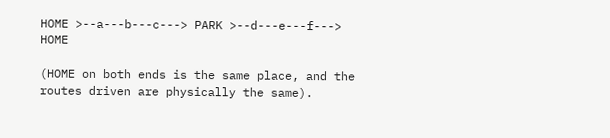HOME >--a---b---c---> PARK >--d---e---f---> HOME

(HOME on both ends is the same place, and the routes driven are physically the same).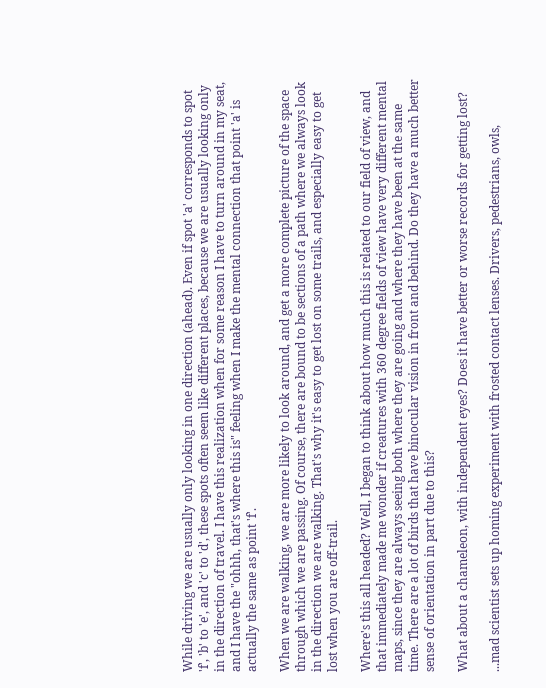While driving we are usually only looking in one direction (ahead). Even if spot 'a' corresponds to spot 'f', 'b' to 'e', and 'c' to 'd', these spots often seem like different places, because we are usually looking only in the direction of travel. I have this realization when for some reason I have to turn around in my seat, and I have the "ohhh, that's where this is" feeling when I make the mental connection that point 'a' is actually the same as point 'f'.

When we are walking, we are more likely to look around, and get a more complete picture of the space through which we are passing. Of course, there are bound to be sections of a path where we always look in the direction we are walking. That's why it's easy to get lost on some trails, and especially easy to get lost when you are off-trail.

Where's this all headed? Well, I began to think about how much this is related to our field of view, and that immediately made me wonder if creatures with 360 degree fields of view have very different mental maps, since they are always seeing both where they are going and where they have been at the same time. There are a lot of birds that have binocular vision in front and behind. Do they have a much better sense of orientation in part due to this?

What about a chameleon, with independent eyes? Does it have better or worse records for getting lost?

...mad scientist sets up homing experiment with frosted contact lenses. Drivers, pedestrians, owls,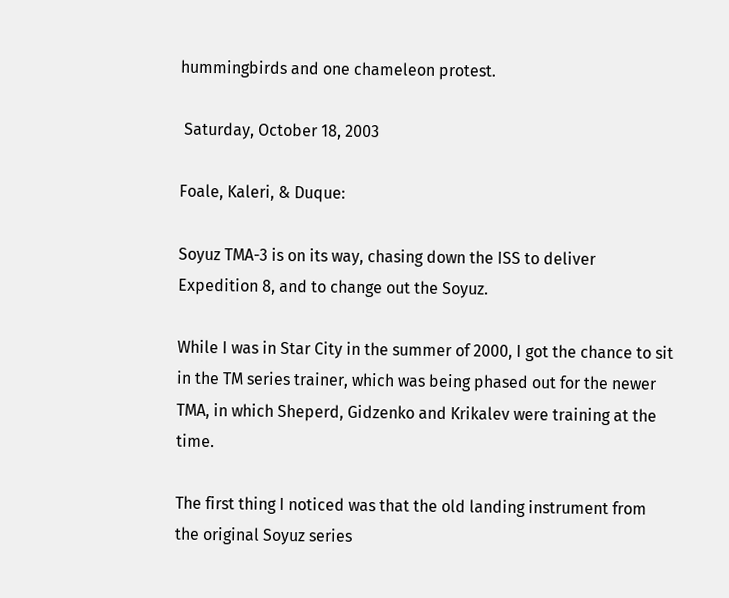hummingbirds and one chameleon protest.

 Saturday, October 18, 2003

Foale, Kaleri, & Duque:

Soyuz TMA-3 is on its way, chasing down the ISS to deliver Expedition 8, and to change out the Soyuz.

While I was in Star City in the summer of 2000, I got the chance to sit in the TM series trainer, which was being phased out for the newer TMA, in which Sheperd, Gidzenko and Krikalev were training at the time.

The first thing I noticed was that the old landing instrument from the original Soyuz series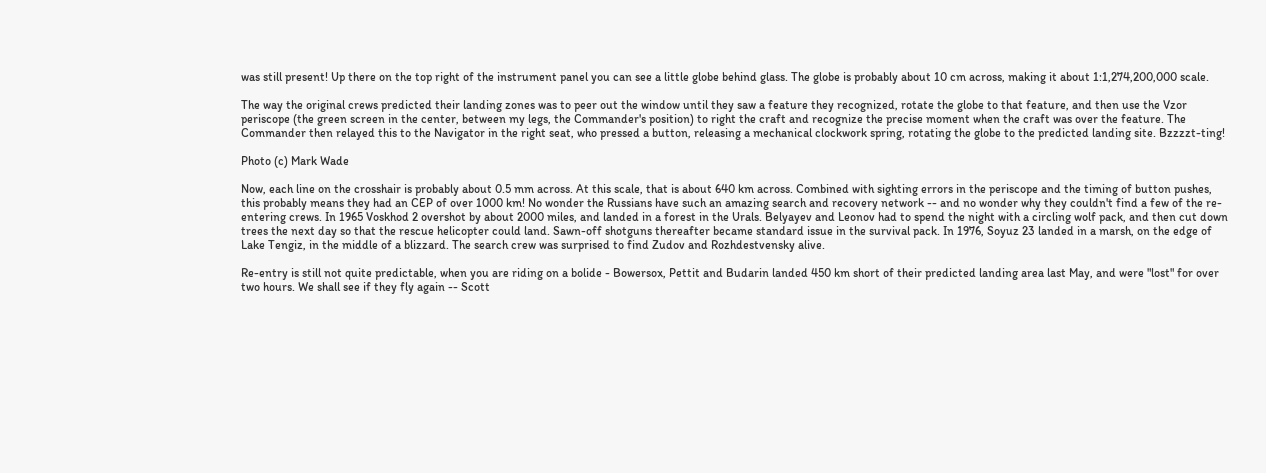was still present! Up there on the top right of the instrument panel you can see a little globe behind glass. The globe is probably about 10 cm across, making it about 1:1,274,200,000 scale.

The way the original crews predicted their landing zones was to peer out the window until they saw a feature they recognized, rotate the globe to that feature, and then use the Vzor periscope (the green screen in the center, between my legs, the Commander's position) to right the craft and recognize the precise moment when the craft was over the feature. The Commander then relayed this to the Navigator in the right seat, who pressed a button, releasing a mechanical clockwork spring, rotating the globe to the predicted landing site. Bzzzzt-ting!

Photo (c) Mark Wade

Now, each line on the crosshair is probably about 0.5 mm across. At this scale, that is about 640 km across. Combined with sighting errors in the periscope and the timing of button pushes, this probably means they had an CEP of over 1000 km! No wonder the Russians have such an amazing search and recovery network -- and no wonder why they couldn't find a few of the re-entering crews. In 1965 Voskhod 2 overshot by about 2000 miles, and landed in a forest in the Urals. Belyayev and Leonov had to spend the night with a circling wolf pack, and then cut down trees the next day so that the rescue helicopter could land. Sawn-off shotguns thereafter became standard issue in the survival pack. In 1976, Soyuz 23 landed in a marsh, on the edge of Lake Tengiz, in the middle of a blizzard. The search crew was surprised to find Zudov and Rozhdestvensky alive.

Re-entry is still not quite predictable, when you are riding on a bolide - Bowersox, Pettit and Budarin landed 450 km short of their predicted landing area last May, and were "lost" for over two hours. We shall see if they fly again -- Scott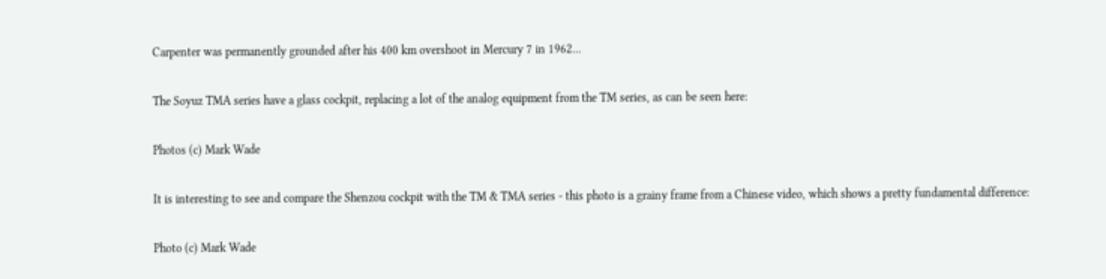Carpenter was permanently grounded after his 400 km overshoot in Mercury 7 in 1962...

The Soyuz TMA series have a glass cockpit, replacing a lot of the analog equipment from the TM series, as can be seen here:

Photos (c) Mark Wade

It is interesting to see and compare the Shenzou cockpit with the TM & TMA series - this photo is a grainy frame from a Chinese video, which shows a pretty fundamental difference:

Photo (c) Mark Wade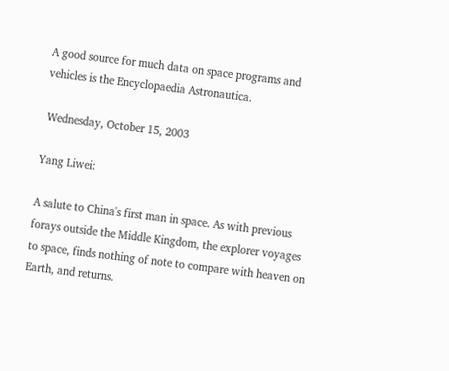A good source for much data on space programs and vehicles is the Encyclopaedia Astronautica.

 Wednesday, October 15, 2003

Yang Liwei:

A salute to China's first man in space. As with previous forays outside the Middle Kingdom, the explorer voyages to space, finds nothing of note to compare with heaven on Earth, and returns.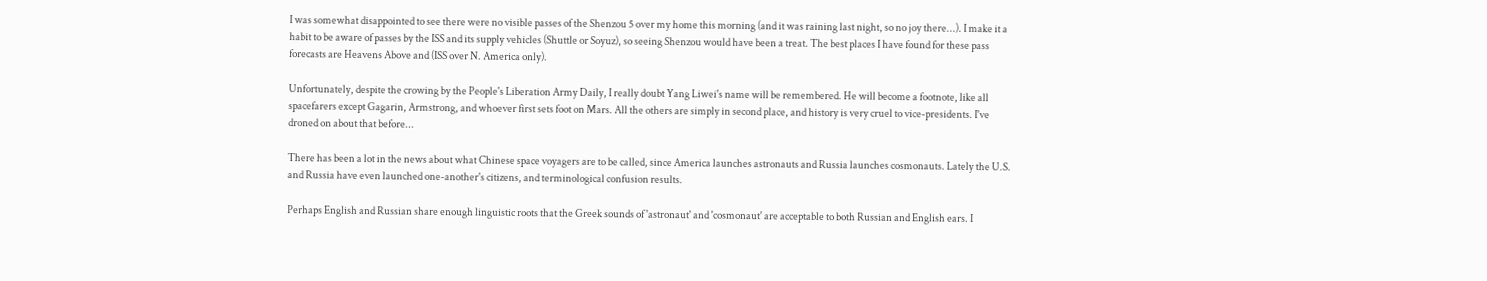I was somewhat disappointed to see there were no visible passes of the Shenzou 5 over my home this morning (and it was raining last night, so no joy there...). I make it a habit to be aware of passes by the ISS and its supply vehicles (Shuttle or Soyuz), so seeing Shenzou would have been a treat. The best places I have found for these pass forecasts are Heavens Above and (ISS over N. America only).

Unfortunately, despite the crowing by the People's Liberation Army Daily, I really doubt Yang Liwei's name will be remembered. He will become a footnote, like all spacefarers except Gagarin, Armstrong, and whoever first sets foot on Mars. All the others are simply in second place, and history is very cruel to vice-presidents. I've droned on about that before...

There has been a lot in the news about what Chinese space voyagers are to be called, since America launches astronauts and Russia launches cosmonauts. Lately the U.S. and Russia have even launched one-another's citizens, and terminological confusion results.

Perhaps English and Russian share enough linguistic roots that the Greek sounds of 'astronaut' and 'cosmonaut' are acceptable to both Russian and English ears. I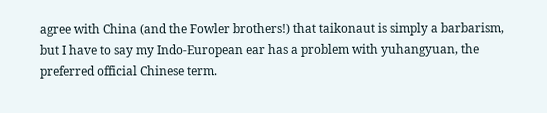agree with China (and the Fowler brothers!) that taikonaut is simply a barbarism, but I have to say my Indo-European ear has a problem with yuhangyuan, the preferred official Chinese term.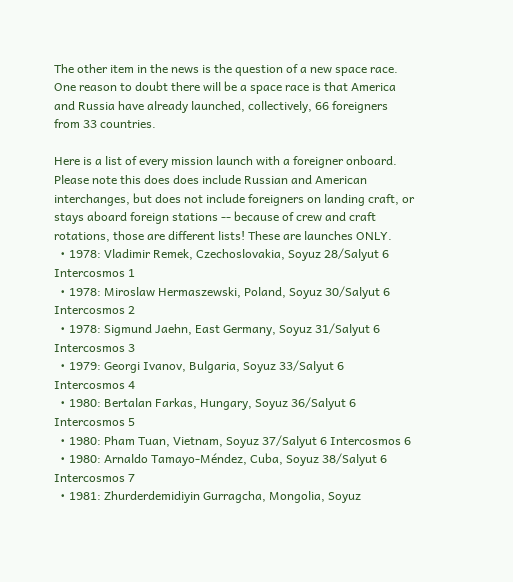The other item in the news is the question of a new space race. One reason to doubt there will be a space race is that America and Russia have already launched, collectively, 66 foreigners from 33 countries.

Here is a list of every mission launch with a foreigner onboard. Please note this does does include Russian and American interchanges, but does not include foreigners on landing craft, or stays aboard foreign stations -- because of crew and craft rotations, those are different lists! These are launches ONLY.
  • 1978: Vladimir Remek, Czechoslovakia, Soyuz 28/Salyut 6 Intercosmos 1
  • 1978: Miroslaw Hermaszewski, Poland, Soyuz 30/Salyut 6 Intercosmos 2
  • 1978: Sigmund Jaehn, East Germany, Soyuz 31/Salyut 6 Intercosmos 3
  • 1979: Georgi Ivanov, Bulgaria, Soyuz 33/Salyut 6 Intercosmos 4
  • 1980: Bertalan Farkas, Hungary, Soyuz 36/Salyut 6 Intercosmos 5
  • 1980: Pham Tuan, Vietnam, Soyuz 37/Salyut 6 Intercosmos 6
  • 1980: Arnaldo Tamayo-Méndez, Cuba, Soyuz 38/Salyut 6 Intercosmos 7
  • 1981: Zhurderdemidiyin Gurragcha, Mongolia, Soyuz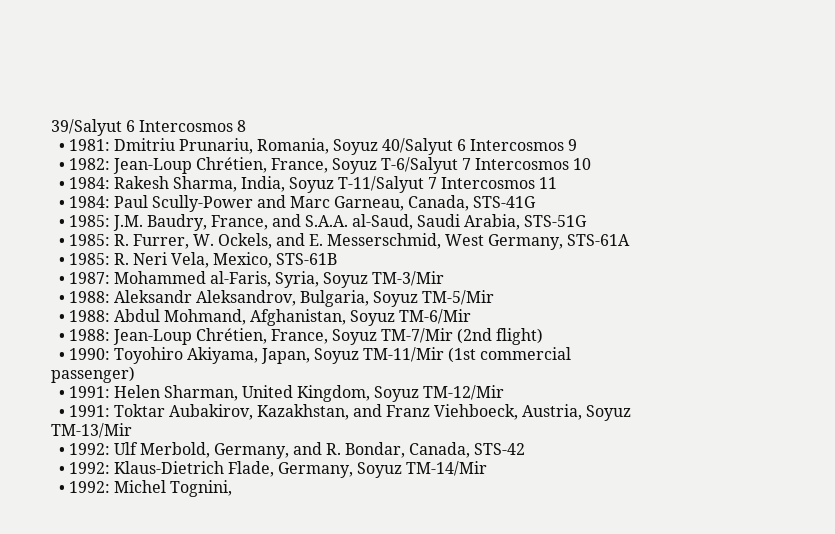39/Salyut 6 Intercosmos 8
  • 1981: Dmitriu Prunariu, Romania, Soyuz 40/Salyut 6 Intercosmos 9
  • 1982: Jean-Loup Chrétien, France, Soyuz T-6/Salyut 7 Intercosmos 10
  • 1984: Rakesh Sharma, India, Soyuz T-11/Salyut 7 Intercosmos 11
  • 1984: Paul Scully-Power and Marc Garneau, Canada, STS-41G
  • 1985: J.M. Baudry, France, and S.A.A. al-Saud, Saudi Arabia, STS-51G
  • 1985: R. Furrer, W. Ockels, and E. Messerschmid, West Germany, STS-61A
  • 1985: R. Neri Vela, Mexico, STS-61B
  • 1987: Mohammed al-Faris, Syria, Soyuz TM-3/Mir
  • 1988: Aleksandr Aleksandrov, Bulgaria, Soyuz TM-5/Mir
  • 1988: Abdul Mohmand, Afghanistan, Soyuz TM-6/Mir
  • 1988: Jean-Loup Chrétien, France, Soyuz TM-7/Mir (2nd flight)
  • 1990: Toyohiro Akiyama, Japan, Soyuz TM-11/Mir (1st commercial passenger)
  • 1991: Helen Sharman, United Kingdom, Soyuz TM-12/Mir
  • 1991: Toktar Aubakirov, Kazakhstan, and Franz Viehboeck, Austria, Soyuz TM-13/Mir
  • 1992: Ulf Merbold, Germany, and R. Bondar, Canada, STS-42
  • 1992: Klaus-Dietrich Flade, Germany, Soyuz TM-14/Mir
  • 1992: Michel Tognini,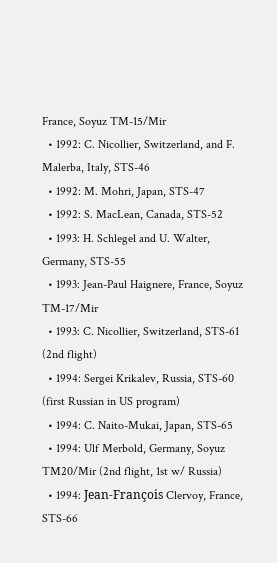France, Soyuz TM-15/Mir
  • 1992: C. Nicollier, Switzerland, and F. Malerba, Italy, STS-46
  • 1992: M. Mohri, Japan, STS-47
  • 1992: S. MacLean, Canada, STS-52
  • 1993: H. Schlegel and U. Walter, Germany, STS-55
  • 1993: Jean-Paul Haignere, France, Soyuz TM-17/Mir
  • 1993: C. Nicollier, Switzerland, STS-61 (2nd flight)
  • 1994: Sergei Krikalev, Russia, STS-60 (first Russian in US program)
  • 1994: C. Naito-Mukai, Japan, STS-65
  • 1994: Ulf Merbold, Germany, Soyuz TM20/Mir (2nd flight, 1st w/ Russia)
  • 1994: Jean-François Clervoy, France, STS-66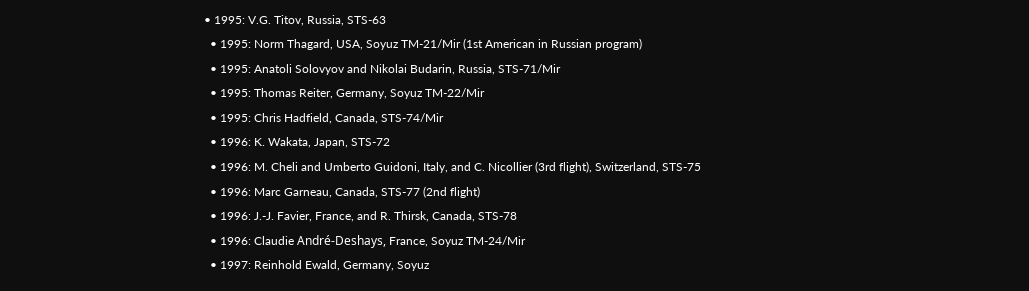• 1995: V.G. Titov, Russia, STS-63
  • 1995: Norm Thagard, USA, Soyuz TM-21/Mir (1st American in Russian program)
  • 1995: Anatoli Solovyov and Nikolai Budarin, Russia, STS-71/Mir
  • 1995: Thomas Reiter, Germany, Soyuz TM-22/Mir
  • 1995: Chris Hadfield, Canada, STS-74/Mir
  • 1996: K. Wakata, Japan, STS-72
  • 1996: M. Cheli and Umberto Guidoni, Italy, and C. Nicollier (3rd flight), Switzerland, STS-75
  • 1996: Marc Garneau, Canada, STS-77 (2nd flight)
  • 1996: J.-J. Favier, France, and R. Thirsk, Canada, STS-78
  • 1996: Claudie André-Deshays, France, Soyuz TM-24/Mir
  • 1997: Reinhold Ewald, Germany, Soyuz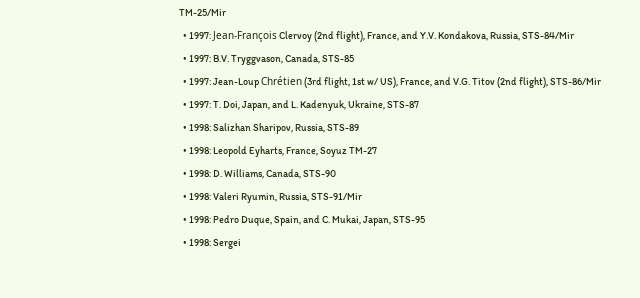TM-25/Mir
  • 1997: Jean-François Clervoy (2nd flight), France, and Y.V. Kondakova, Russia, STS-84/Mir
  • 1997: B.V. Tryggvason, Canada, STS-85
  • 1997: Jean-Loup Chrétien (3rd flight, 1st w/ US), France, and V.G. Titov (2nd flight), STS-86/Mir
  • 1997: T. Doi, Japan, and L. Kadenyuk, Ukraine, STS-87
  • 1998: Salizhan Sharipov, Russia, STS-89
  • 1998: Leopold Eyharts, France, Soyuz TM-27
  • 1998: D. Williams, Canada, STS-90
  • 1998: Valeri Ryumin, Russia, STS-91/Mir
  • 1998: Pedro Duque, Spain, and C. Mukai, Japan, STS-95
  • 1998: Sergei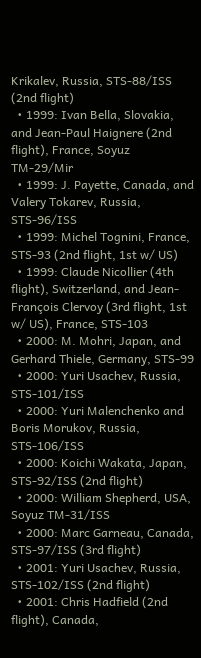Krikalev, Russia, STS-88/ISS (2nd flight)
  • 1999: Ivan Bella, Slovakia, and Jean-Paul Haignere (2nd flight), France, Soyuz TM-29/Mir
  • 1999: J. Payette, Canada, and Valery Tokarev, Russia, STS-96/ISS
  • 1999: Michel Tognini, France, STS-93 (2nd flight, 1st w/ US)
  • 1999: Claude Nicollier (4th flight), Switzerland, and Jean-François Clervoy (3rd flight, 1st w/ US), France, STS-103
  • 2000: M. Mohri, Japan, and Gerhard Thiele, Germany, STS-99
  • 2000: Yuri Usachev, Russia, STS-101/ISS
  • 2000: Yuri Malenchenko and Boris Morukov, Russia, STS-106/ISS
  • 2000: Koichi Wakata, Japan, STS-92/ISS (2nd flight)
  • 2000: William Shepherd, USA, Soyuz TM-31/ISS
  • 2000: Marc Garneau, Canada, STS-97/ISS (3rd flight)
  • 2001: Yuri Usachev, Russia, STS-102/ISS (2nd flight)
  • 2001: Chris Hadfield (2nd flight), Canada,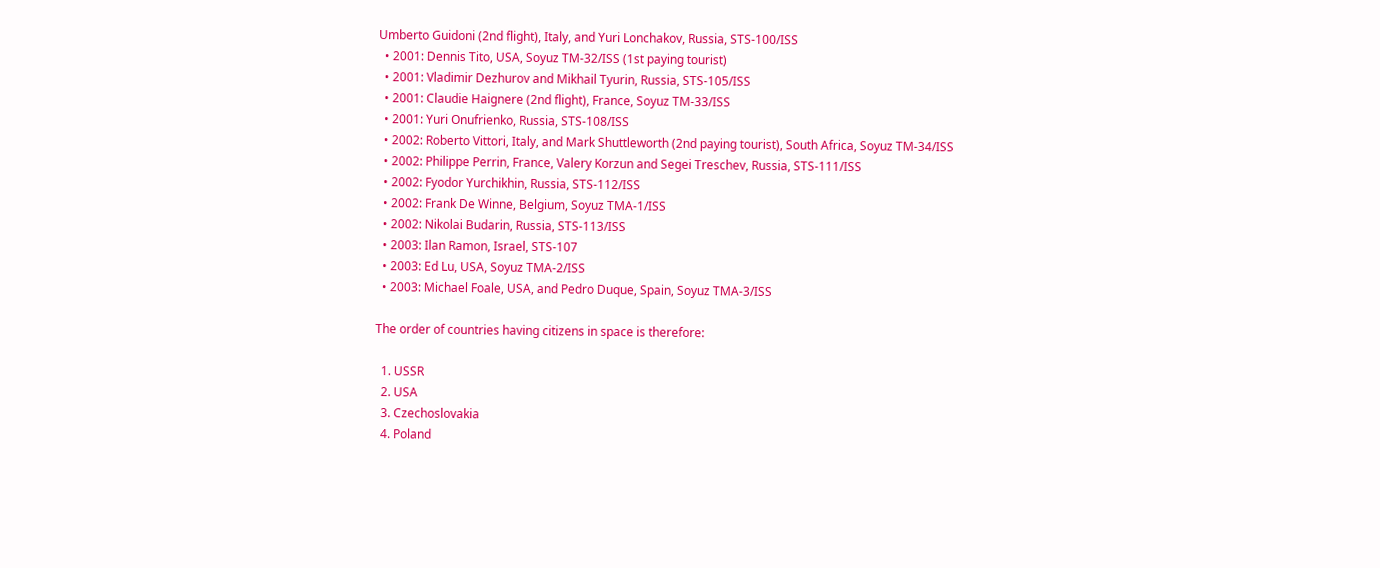Umberto Guidoni (2nd flight), Italy, and Yuri Lonchakov, Russia, STS-100/ISS
  • 2001: Dennis Tito, USA, Soyuz TM-32/ISS (1st paying tourist)
  • 2001: Vladimir Dezhurov and Mikhail Tyurin, Russia, STS-105/ISS
  • 2001: Claudie Haignere (2nd flight), France, Soyuz TM-33/ISS
  • 2001: Yuri Onufrienko, Russia, STS-108/ISS
  • 2002: Roberto Vittori, Italy, and Mark Shuttleworth (2nd paying tourist), South Africa, Soyuz TM-34/ISS
  • 2002: Philippe Perrin, France, Valery Korzun and Segei Treschev, Russia, STS-111/ISS
  • 2002: Fyodor Yurchikhin, Russia, STS-112/ISS
  • 2002: Frank De Winne, Belgium, Soyuz TMA-1/ISS
  • 2002: Nikolai Budarin, Russia, STS-113/ISS
  • 2003: Ilan Ramon, Israel, STS-107
  • 2003: Ed Lu, USA, Soyuz TMA-2/ISS
  • 2003: Michael Foale, USA, and Pedro Duque, Spain, Soyuz TMA-3/ISS

The order of countries having citizens in space is therefore:

  1. USSR
  2. USA
  3. Czechoslovakia
  4. Poland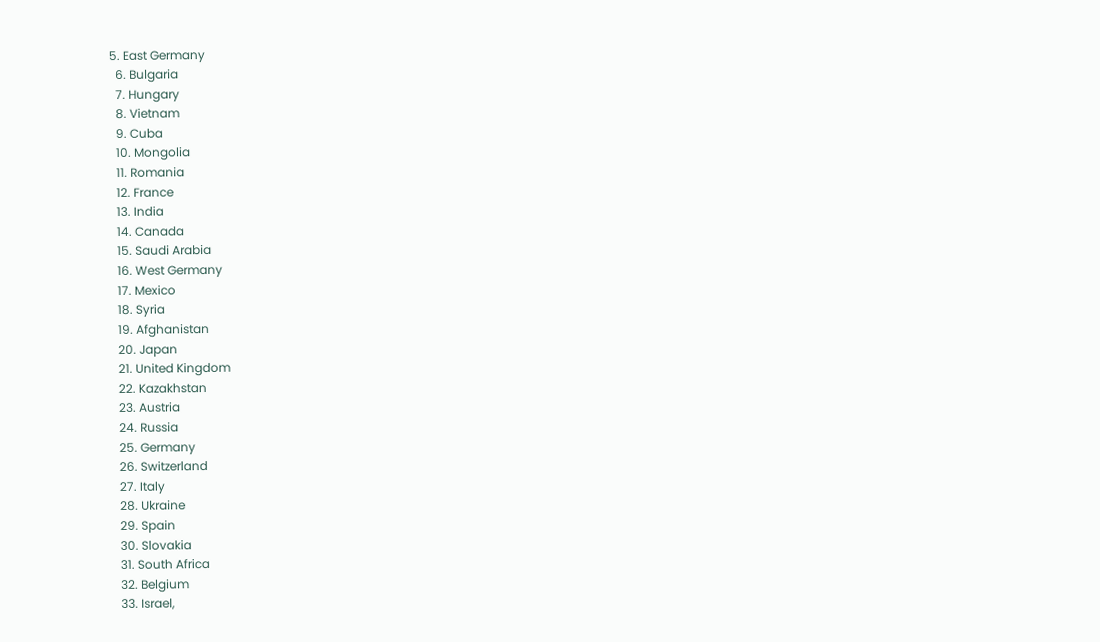5. East Germany
  6. Bulgaria
  7. Hungary
  8. Vietnam
  9. Cuba
  10. Mongolia
  11. Romania
  12. France
  13. India
  14. Canada
  15. Saudi Arabia
  16. West Germany
  17. Mexico
  18. Syria
  19. Afghanistan
  20. Japan
  21. United Kingdom
  22. Kazakhstan
  23. Austria
  24. Russia
  25. Germany
  26. Switzerland
  27. Italy
  28. Ukraine
  29. Spain
  30. Slovakia
  31. South Africa
  32. Belgium
  33. Israel,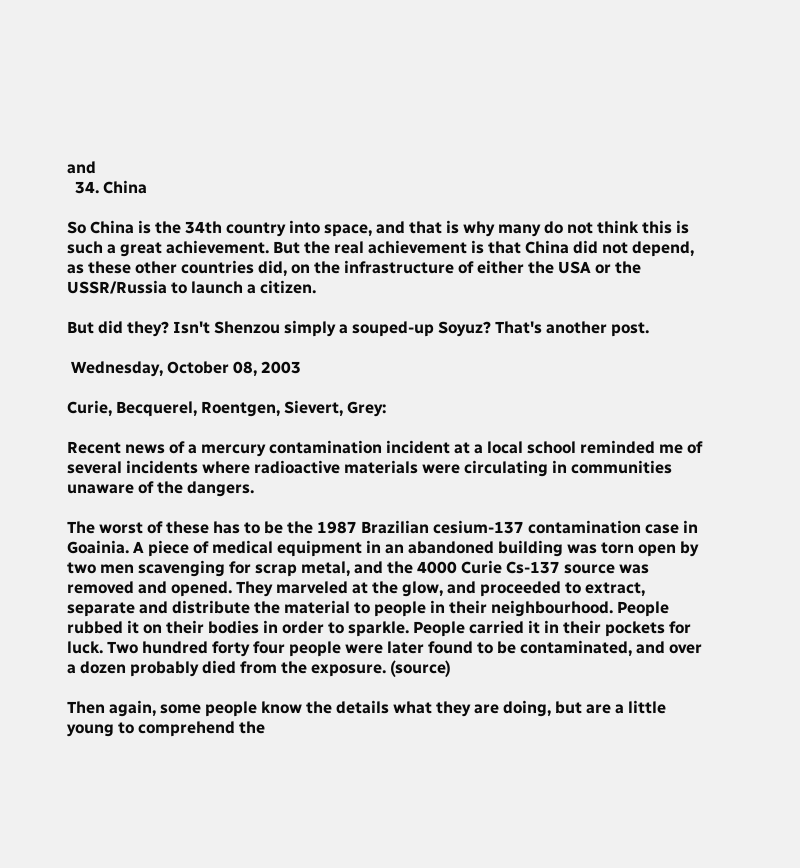and
  34. China

So China is the 34th country into space, and that is why many do not think this is such a great achievement. But the real achievement is that China did not depend, as these other countries did, on the infrastructure of either the USA or the USSR/Russia to launch a citizen.

But did they? Isn't Shenzou simply a souped-up Soyuz? That's another post.

 Wednesday, October 08, 2003

Curie, Becquerel, Roentgen, Sievert, Grey:

Recent news of a mercury contamination incident at a local school reminded me of several incidents where radioactive materials were circulating in communities unaware of the dangers.

The worst of these has to be the 1987 Brazilian cesium-137 contamination case in Goainia. A piece of medical equipment in an abandoned building was torn open by two men scavenging for scrap metal, and the 4000 Curie Cs-137 source was removed and opened. They marveled at the glow, and proceeded to extract, separate and distribute the material to people in their neighbourhood. People rubbed it on their bodies in order to sparkle. People carried it in their pockets for luck. Two hundred forty four people were later found to be contaminated, and over a dozen probably died from the exposure. (source)

Then again, some people know the details what they are doing, but are a little young to comprehend the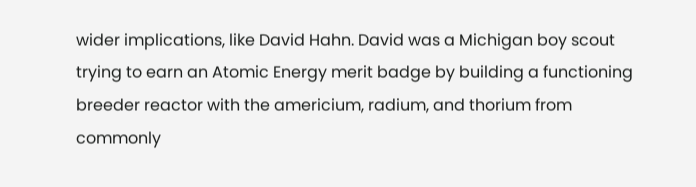wider implications, like David Hahn. David was a Michigan boy scout trying to earn an Atomic Energy merit badge by building a functioning breeder reactor with the americium, radium, and thorium from commonly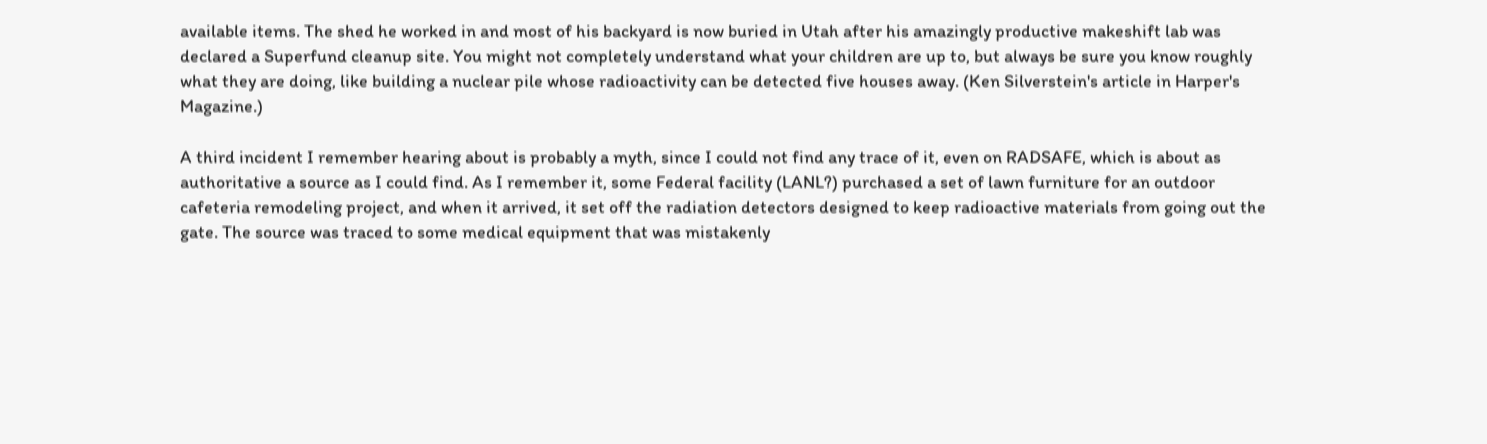available items. The shed he worked in and most of his backyard is now buried in Utah after his amazingly productive makeshift lab was declared a Superfund cleanup site. You might not completely understand what your children are up to, but always be sure you know roughly what they are doing, like building a nuclear pile whose radioactivity can be detected five houses away. (Ken Silverstein's article in Harper's Magazine.)

A third incident I remember hearing about is probably a myth, since I could not find any trace of it, even on RADSAFE, which is about as authoritative a source as I could find. As I remember it, some Federal facility (LANL?) purchased a set of lawn furniture for an outdoor cafeteria remodeling project, and when it arrived, it set off the radiation detectors designed to keep radioactive materials from going out the gate. The source was traced to some medical equipment that was mistakenly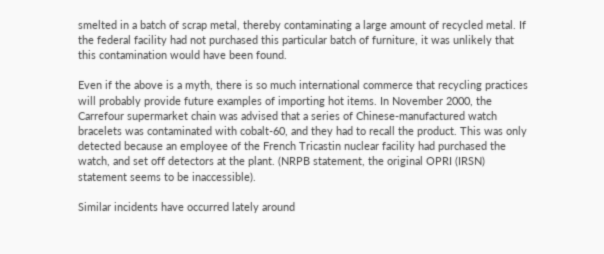smelted in a batch of scrap metal, thereby contaminating a large amount of recycled metal. If the federal facility had not purchased this particular batch of furniture, it was unlikely that this contamination would have been found.

Even if the above is a myth, there is so much international commerce that recycling practices will probably provide future examples of importing hot items. In November 2000, the Carrefour supermarket chain was advised that a series of Chinese-manufactured watch bracelets was contaminated with cobalt-60, and they had to recall the product. This was only detected because an employee of the French Tricastin nuclear facility had purchased the watch, and set off detectors at the plant. (NRPB statement, the original OPRI (IRSN) statement seems to be inaccessible).

Similar incidents have occurred lately around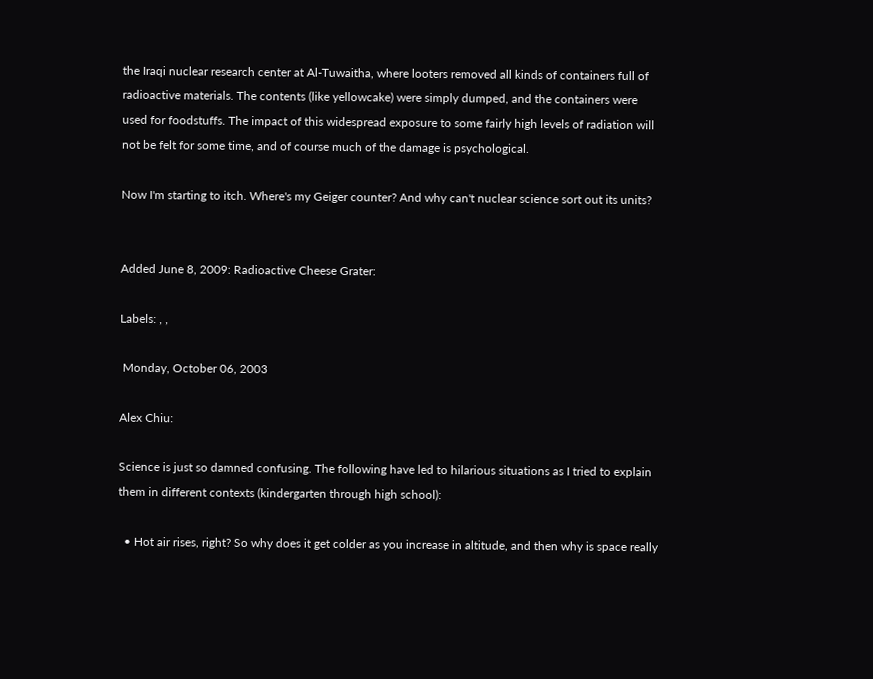the Iraqi nuclear research center at Al-Tuwaitha, where looters removed all kinds of containers full of radioactive materials. The contents (like yellowcake) were simply dumped, and the containers were used for foodstuffs. The impact of this widespread exposure to some fairly high levels of radiation will not be felt for some time, and of course much of the damage is psychological.

Now I'm starting to itch. Where's my Geiger counter? And why can't nuclear science sort out its units?


Added June 8, 2009: Radioactive Cheese Grater:

Labels: , ,

 Monday, October 06, 2003

Alex Chiu:

Science is just so damned confusing. The following have led to hilarious situations as I tried to explain them in different contexts (kindergarten through high school):

  • Hot air rises, right? So why does it get colder as you increase in altitude, and then why is space really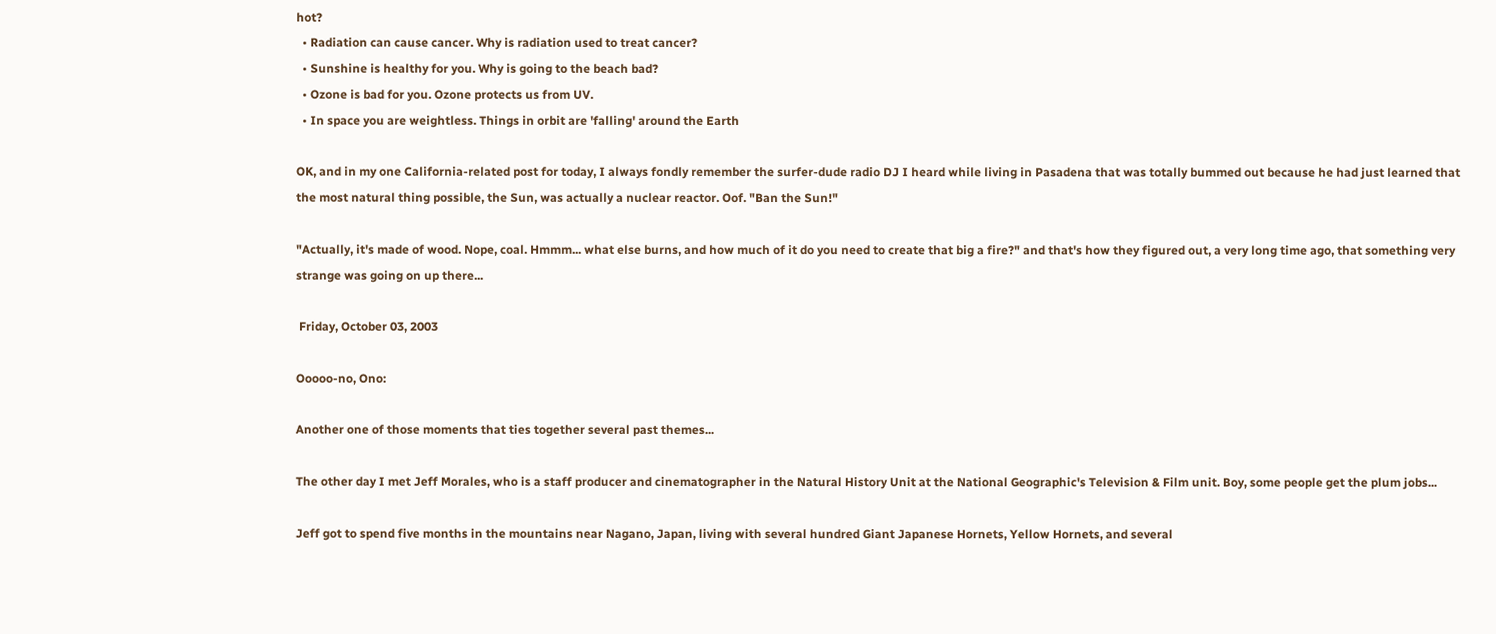hot?
  • Radiation can cause cancer. Why is radiation used to treat cancer?
  • Sunshine is healthy for you. Why is going to the beach bad?
  • Ozone is bad for you. Ozone protects us from UV.
  • In space you are weightless. Things in orbit are 'falling' around the Earth

OK, and in my one California-related post for today, I always fondly remember the surfer-dude radio DJ I heard while living in Pasadena that was totally bummed out because he had just learned that the most natural thing possible, the Sun, was actually a nuclear reactor. Oof. "Ban the Sun!"

"Actually, it's made of wood. Nope, coal. Hmmm... what else burns, and how much of it do you need to create that big a fire?" and that's how they figured out, a very long time ago, that something very strange was going on up there...

 Friday, October 03, 2003

Ooooo-no, Ono:

Another one of those moments that ties together several past themes...

The other day I met Jeff Morales, who is a staff producer and cinematographer in the Natural History Unit at the National Geographic's Television & Film unit. Boy, some people get the plum jobs...

Jeff got to spend five months in the mountains near Nagano, Japan, living with several hundred Giant Japanese Hornets, Yellow Hornets, and several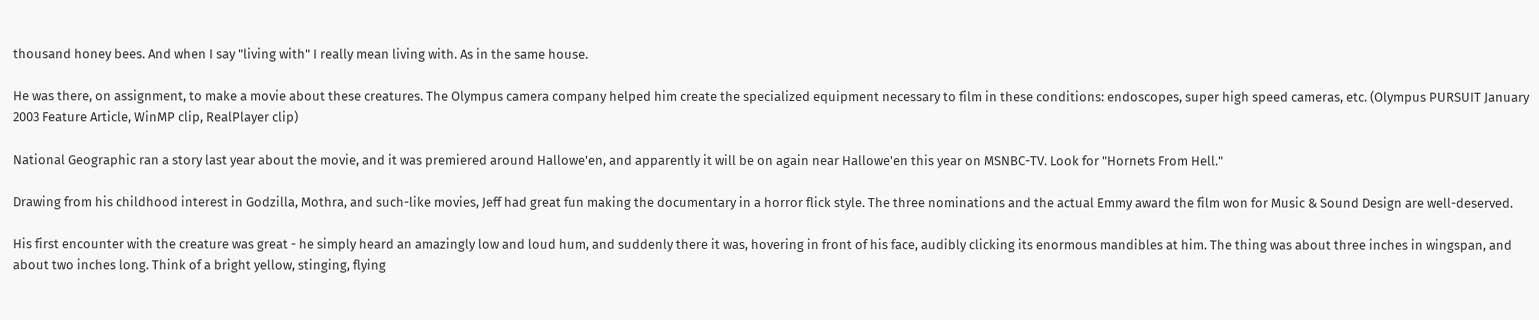thousand honey bees. And when I say "living with" I really mean living with. As in the same house.

He was there, on assignment, to make a movie about these creatures. The Olympus camera company helped him create the specialized equipment necessary to film in these conditions: endoscopes, super high speed cameras, etc. (Olympus PURSUIT January 2003 Feature Article, WinMP clip, RealPlayer clip)

National Geographic ran a story last year about the movie, and it was premiered around Hallowe'en, and apparently it will be on again near Hallowe'en this year on MSNBC-TV. Look for "Hornets From Hell."

Drawing from his childhood interest in Godzilla, Mothra, and such-like movies, Jeff had great fun making the documentary in a horror flick style. The three nominations and the actual Emmy award the film won for Music & Sound Design are well-deserved.

His first encounter with the creature was great - he simply heard an amazingly low and loud hum, and suddenly there it was, hovering in front of his face, audibly clicking its enormous mandibles at him. The thing was about three inches in wingspan, and about two inches long. Think of a bright yellow, stinging, flying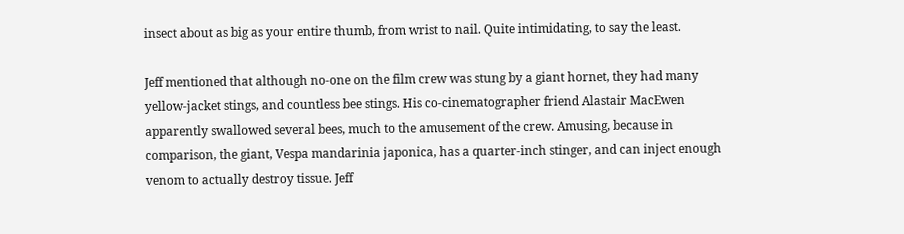insect about as big as your entire thumb, from wrist to nail. Quite intimidating, to say the least.

Jeff mentioned that although no-one on the film crew was stung by a giant hornet, they had many yellow-jacket stings, and countless bee stings. His co-cinematographer friend Alastair MacEwen apparently swallowed several bees, much to the amusement of the crew. Amusing, because in comparison, the giant, Vespa mandarinia japonica, has a quarter-inch stinger, and can inject enough venom to actually destroy tissue. Jeff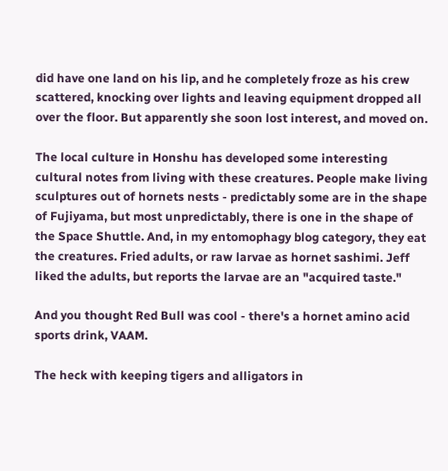did have one land on his lip, and he completely froze as his crew scattered, knocking over lights and leaving equipment dropped all over the floor. But apparently she soon lost interest, and moved on.

The local culture in Honshu has developed some interesting cultural notes from living with these creatures. People make living sculptures out of hornets nests - predictably some are in the shape of Fujiyama, but most unpredictably, there is one in the shape of the Space Shuttle. And, in my entomophagy blog category, they eat the creatures. Fried adults, or raw larvae as hornet sashimi. Jeff liked the adults, but reports the larvae are an "acquired taste."

And you thought Red Bull was cool - there's a hornet amino acid sports drink, VAAM.

The heck with keeping tigers and alligators in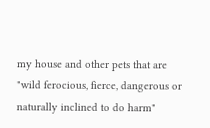my house and other pets that are "wild ferocious, fierce, dangerous or naturally inclined to do harm"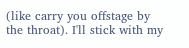(like carry you offstage by the throat). I'll stick with my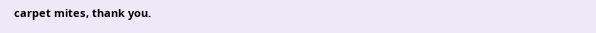carpet mites, thank you.